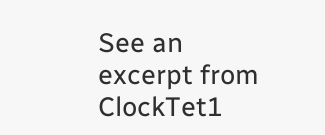See an excerpt from ClockTet1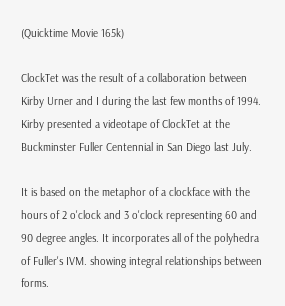(Quicktime Movie 165k)

ClockTet was the result of a collaboration between Kirby Urner and I during the last few months of 1994. Kirby presented a videotape of ClockTet at the Buckminster Fuller Centennial in San Diego last July.

It is based on the metaphor of a clockface with the hours of 2 o'clock and 3 o'clock representing 60 and 90 degree angles. It incorporates all of the polyhedra of Fuller's IVM. showing integral relationships between forms.